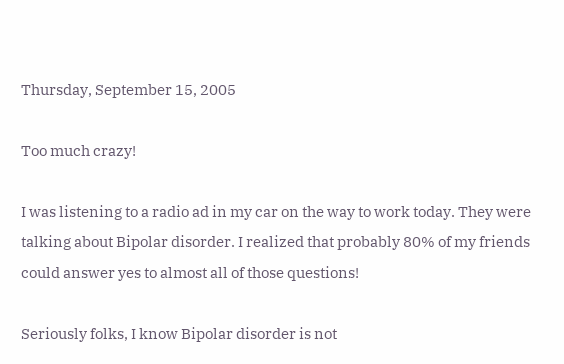Thursday, September 15, 2005

Too much crazy!

I was listening to a radio ad in my car on the way to work today. They were talking about Bipolar disorder. I realized that probably 80% of my friends could answer yes to almost all of those questions!

Seriously folks, I know Bipolar disorder is not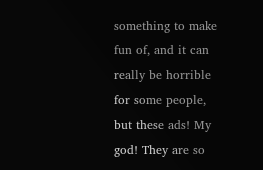something to make fun of, and it can really be horrible for some people, but these ads! My god! They are so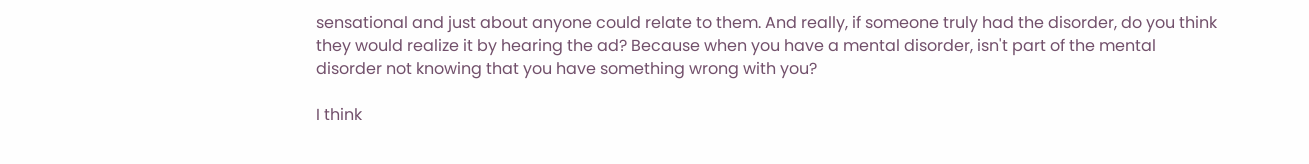sensational and just about anyone could relate to them. And really, if someone truly had the disorder, do you think they would realize it by hearing the ad? Because when you have a mental disorder, isn't part of the mental disorder not knowing that you have something wrong with you?

I think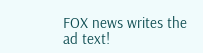FOX news writes the ad text!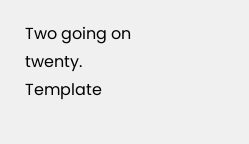Two going on twenty. Template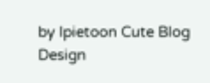by Ipietoon Cute Blog Design